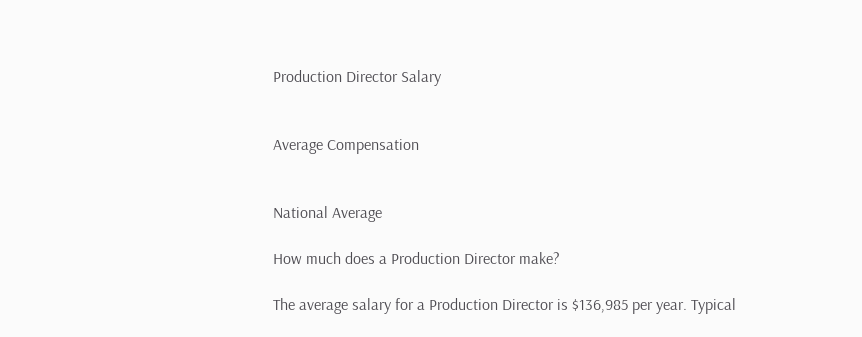Production Director Salary


Average Compensation


National Average

How much does a Production Director make?

The average salary for a Production Director is $136,985 per year. Typical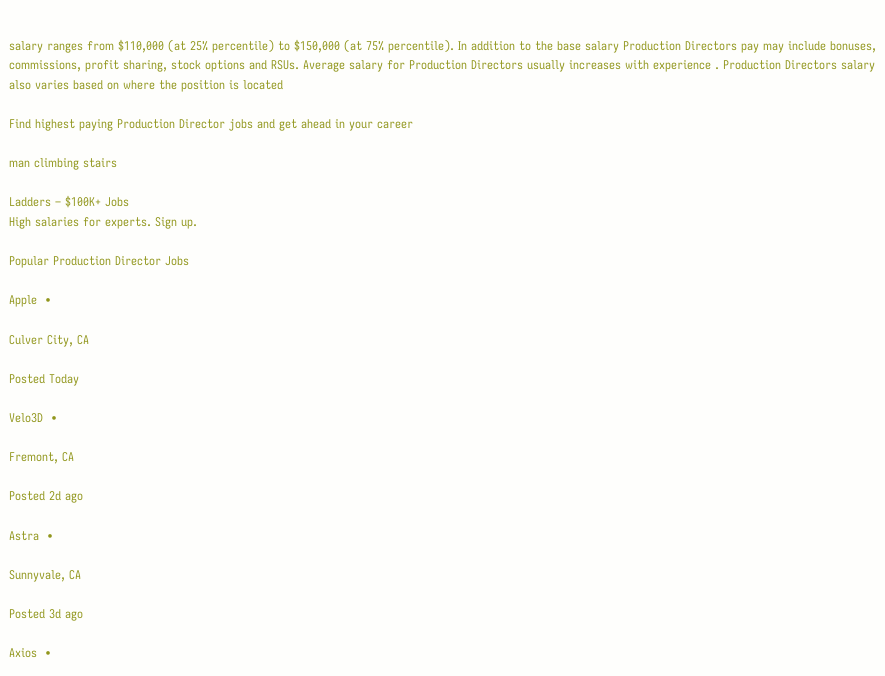salary ranges from $110,000 (at 25% percentile) to $150,000 (at 75% percentile). In addition to the base salary Production Directors pay may include bonuses, commissions, profit sharing, stock options and RSUs. Average salary for Production Directors usually increases with experience . Production Directors salary also varies based on where the position is located

Find highest paying Production Director jobs and get ahead in your career

man climbing stairs

Ladders – $100K+ Jobs
High salaries for experts. Sign up.

Popular Production Director Jobs

Apple  •

Culver City, CA

Posted Today

Velo3D  •

Fremont, CA

Posted 2d ago

Astra  •

Sunnyvale, CA

Posted 3d ago

Axios  •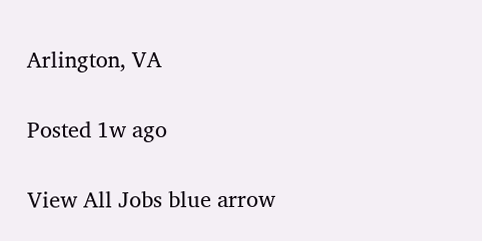Arlington, VA

Posted 1w ago

View All Jobs blue arrow